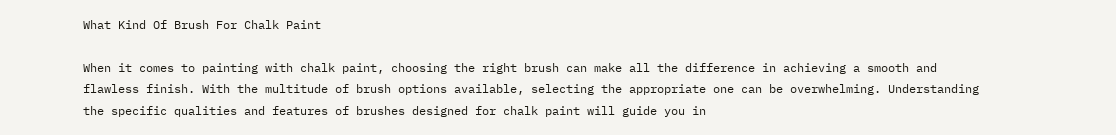What Kind Of Brush For Chalk Paint

When it comes to painting with chalk paint, choosing the right brush can make all the difference in achieving a smooth and flawless finish. With the multitude of brush options available, selecting the appropriate one can be overwhelming. Understanding the specific qualities and features of brushes designed for chalk paint will guide you in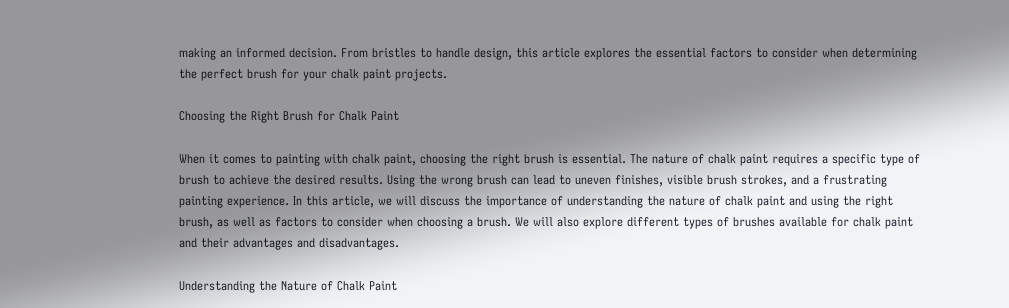making an informed decision. From bristles to handle design, this article explores the essential factors to consider when determining the perfect brush for your chalk paint projects.

Choosing the Right Brush for Chalk Paint

When it comes to painting with chalk paint, choosing the right brush is essential. The nature of chalk paint requires a specific type of brush to achieve the desired results. Using the wrong brush can lead to uneven finishes, visible brush strokes, and a frustrating painting experience. In this article, we will discuss the importance of understanding the nature of chalk paint and using the right brush, as well as factors to consider when choosing a brush. We will also explore different types of brushes available for chalk paint and their advantages and disadvantages.

Understanding the Nature of Chalk Paint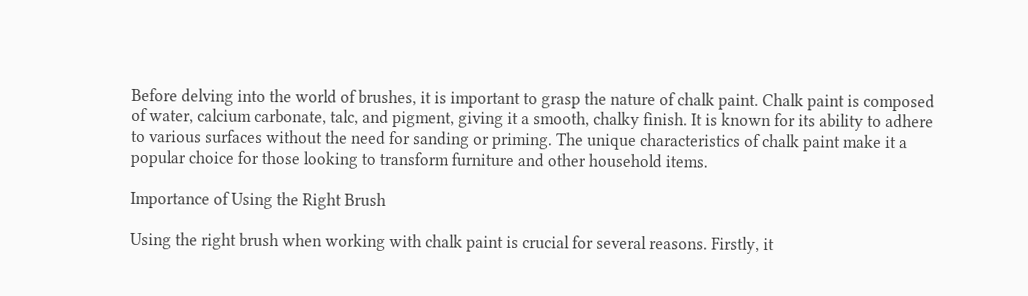Before delving into the world of brushes, it is important to grasp the nature of chalk paint. Chalk paint is composed of water, calcium carbonate, talc, and pigment, giving it a smooth, chalky finish. It is known for its ability to adhere to various surfaces without the need for sanding or priming. The unique characteristics of chalk paint make it a popular choice for those looking to transform furniture and other household items.

Importance of Using the Right Brush

Using the right brush when working with chalk paint is crucial for several reasons. Firstly, it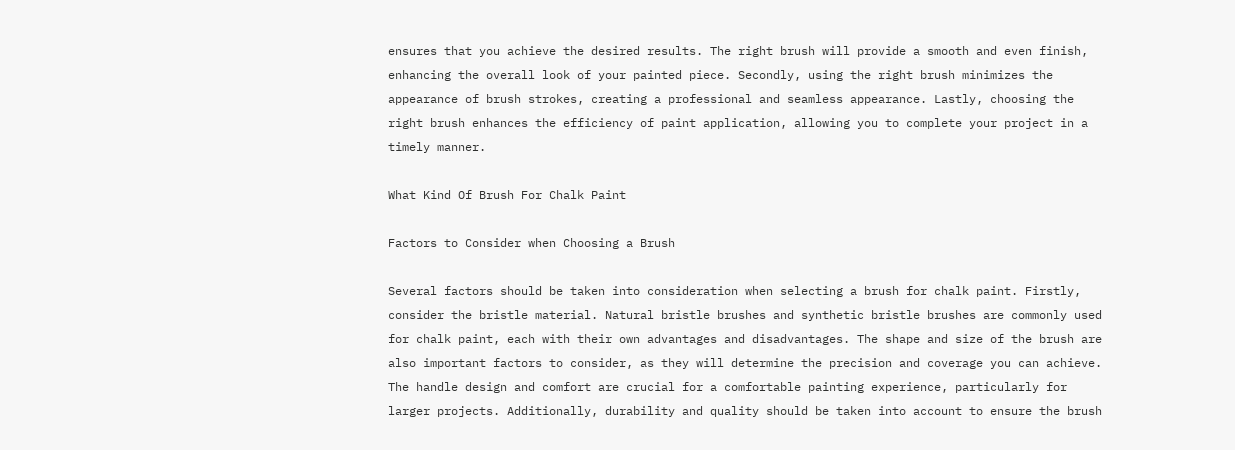ensures that you achieve the desired results. The right brush will provide a smooth and even finish, enhancing the overall look of your painted piece. Secondly, using the right brush minimizes the appearance of brush strokes, creating a professional and seamless appearance. Lastly, choosing the right brush enhances the efficiency of paint application, allowing you to complete your project in a timely manner.

What Kind Of Brush For Chalk Paint

Factors to Consider when Choosing a Brush

Several factors should be taken into consideration when selecting a brush for chalk paint. Firstly, consider the bristle material. Natural bristle brushes and synthetic bristle brushes are commonly used for chalk paint, each with their own advantages and disadvantages. The shape and size of the brush are also important factors to consider, as they will determine the precision and coverage you can achieve. The handle design and comfort are crucial for a comfortable painting experience, particularly for larger projects. Additionally, durability and quality should be taken into account to ensure the brush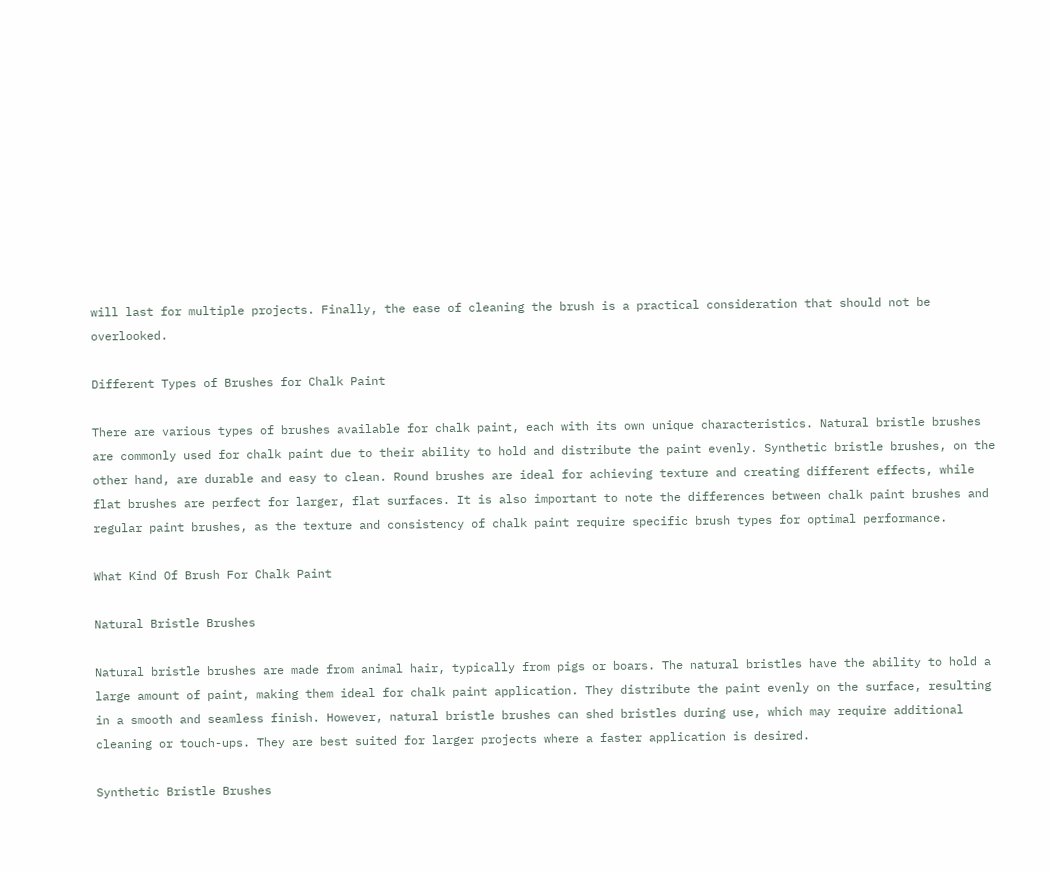will last for multiple projects. Finally, the ease of cleaning the brush is a practical consideration that should not be overlooked.

Different Types of Brushes for Chalk Paint

There are various types of brushes available for chalk paint, each with its own unique characteristics. Natural bristle brushes are commonly used for chalk paint due to their ability to hold and distribute the paint evenly. Synthetic bristle brushes, on the other hand, are durable and easy to clean. Round brushes are ideal for achieving texture and creating different effects, while flat brushes are perfect for larger, flat surfaces. It is also important to note the differences between chalk paint brushes and regular paint brushes, as the texture and consistency of chalk paint require specific brush types for optimal performance.

What Kind Of Brush For Chalk Paint

Natural Bristle Brushes

Natural bristle brushes are made from animal hair, typically from pigs or boars. The natural bristles have the ability to hold a large amount of paint, making them ideal for chalk paint application. They distribute the paint evenly on the surface, resulting in a smooth and seamless finish. However, natural bristle brushes can shed bristles during use, which may require additional cleaning or touch-ups. They are best suited for larger projects where a faster application is desired.

Synthetic Bristle Brushes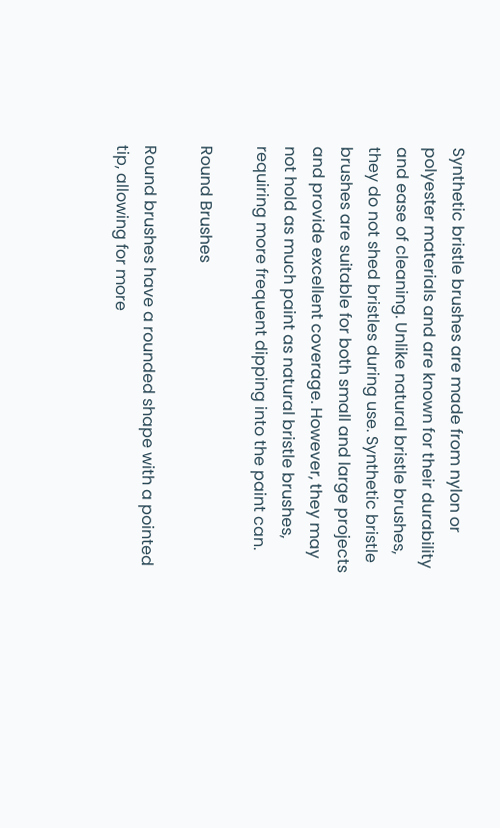Synthetic bristle brushes are made from nylon or polyester materials and are known for their durability and ease of cleaning. Unlike natural bristle brushes, they do not shed bristles during use. Synthetic bristle brushes are suitable for both small and large projects and provide excellent coverage. However, they may not hold as much paint as natural bristle brushes, requiring more frequent dipping into the paint can.

Round Brushes

Round brushes have a rounded shape with a pointed tip, allowing for more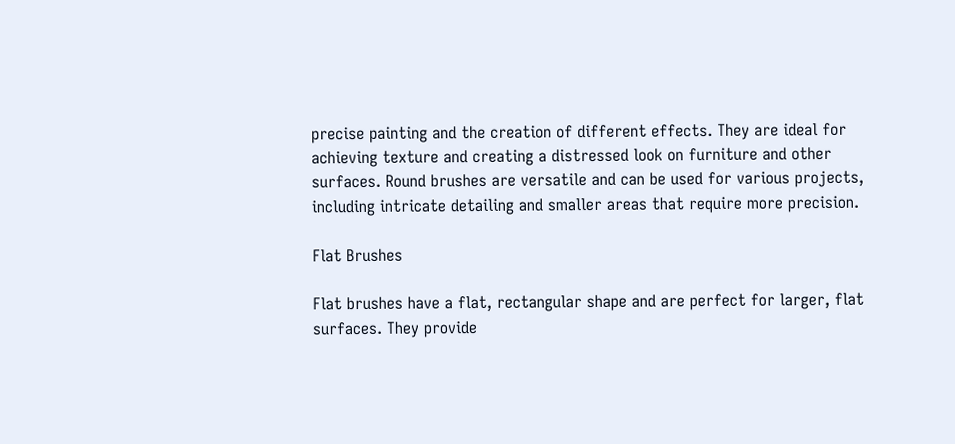precise painting and the creation of different effects. They are ideal for achieving texture and creating a distressed look on furniture and other surfaces. Round brushes are versatile and can be used for various projects, including intricate detailing and smaller areas that require more precision.

Flat Brushes

Flat brushes have a flat, rectangular shape and are perfect for larger, flat surfaces. They provide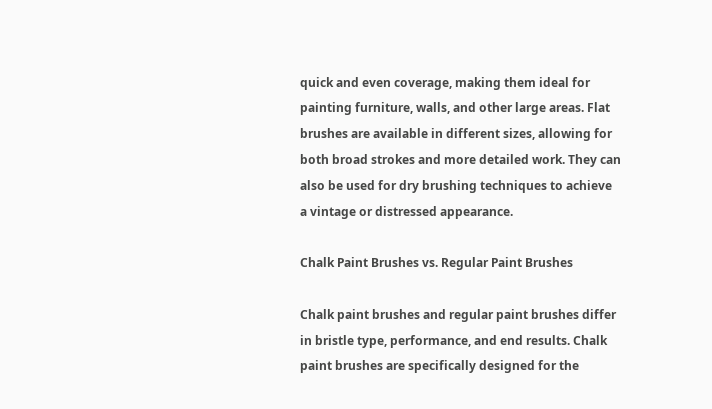quick and even coverage, making them ideal for painting furniture, walls, and other large areas. Flat brushes are available in different sizes, allowing for both broad strokes and more detailed work. They can also be used for dry brushing techniques to achieve a vintage or distressed appearance.

Chalk Paint Brushes vs. Regular Paint Brushes

Chalk paint brushes and regular paint brushes differ in bristle type, performance, and end results. Chalk paint brushes are specifically designed for the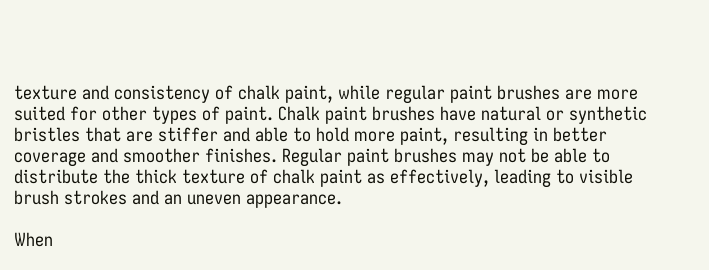texture and consistency of chalk paint, while regular paint brushes are more suited for other types of paint. Chalk paint brushes have natural or synthetic bristles that are stiffer and able to hold more paint, resulting in better coverage and smoother finishes. Regular paint brushes may not be able to distribute the thick texture of chalk paint as effectively, leading to visible brush strokes and an uneven appearance.

When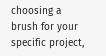choosing a brush for your specific project,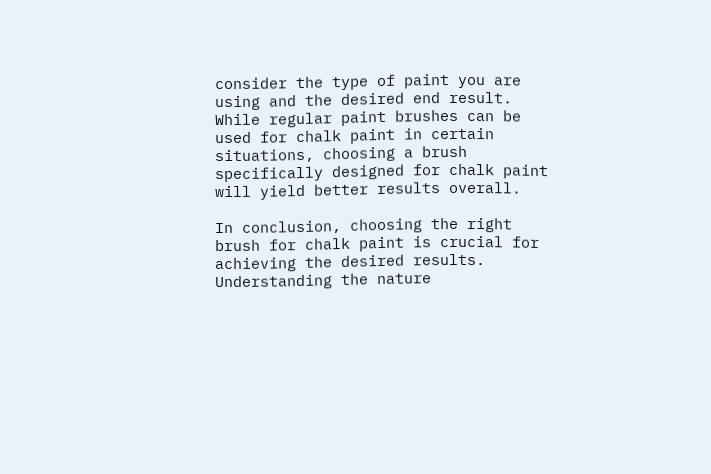consider the type of paint you are using and the desired end result. While regular paint brushes can be used for chalk paint in certain situations, choosing a brush specifically designed for chalk paint will yield better results overall.

In conclusion, choosing the right brush for chalk paint is crucial for achieving the desired results. Understanding the nature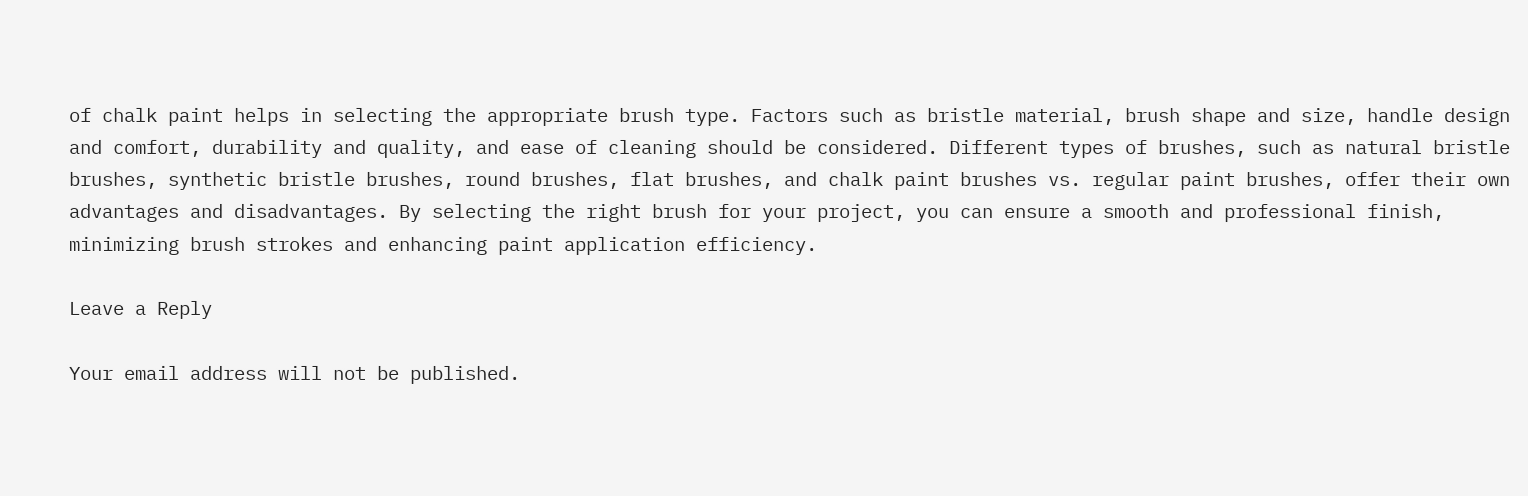of chalk paint helps in selecting the appropriate brush type. Factors such as bristle material, brush shape and size, handle design and comfort, durability and quality, and ease of cleaning should be considered. Different types of brushes, such as natural bristle brushes, synthetic bristle brushes, round brushes, flat brushes, and chalk paint brushes vs. regular paint brushes, offer their own advantages and disadvantages. By selecting the right brush for your project, you can ensure a smooth and professional finish, minimizing brush strokes and enhancing paint application efficiency.

Leave a Reply

Your email address will not be published.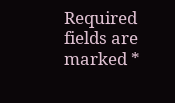Required fields are marked *